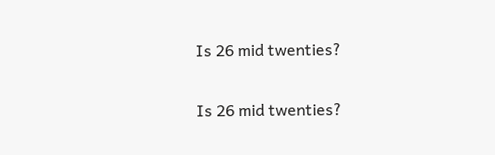Is 26 mid twenties?

Is 26 mid twenties?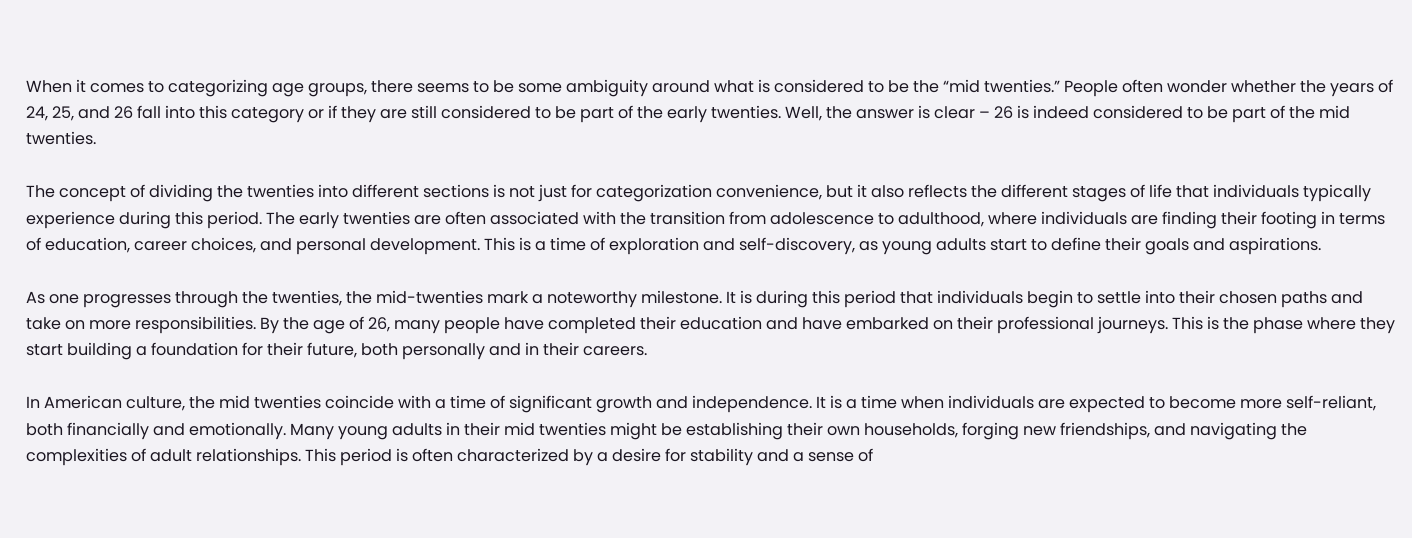When it comes to categorizing age groups, there seems to be some ambiguity around what is considered to be the “mid twenties.” People often wonder whether the years of 24, 25, and 26 fall into this category or if they are still considered to be part of the early twenties. Well, the answer is clear – 26 is indeed considered to be part of the mid twenties.

The concept of dividing the twenties into different sections is not just for categorization convenience, but it also reflects the different stages of life that individuals typically experience during this period. The early twenties are often associated with the transition from adolescence to adulthood, where individuals are finding their footing in terms of education, career choices, and personal development. This is a time of exploration and self-discovery, as young adults start to define their goals and aspirations.

As one progresses through the twenties, the mid-twenties mark a noteworthy milestone. It is during this period that individuals begin to settle into their chosen paths and take on more responsibilities. By the age of 26, many people have completed their education and have embarked on their professional journeys. This is the phase where they start building a foundation for their future, both personally and in their careers.

In American culture, the mid twenties coincide with a time of significant growth and independence. It is a time when individuals are expected to become more self-reliant, both financially and emotionally. Many young adults in their mid twenties might be establishing their own households, forging new friendships, and navigating the complexities of adult relationships. This period is often characterized by a desire for stability and a sense of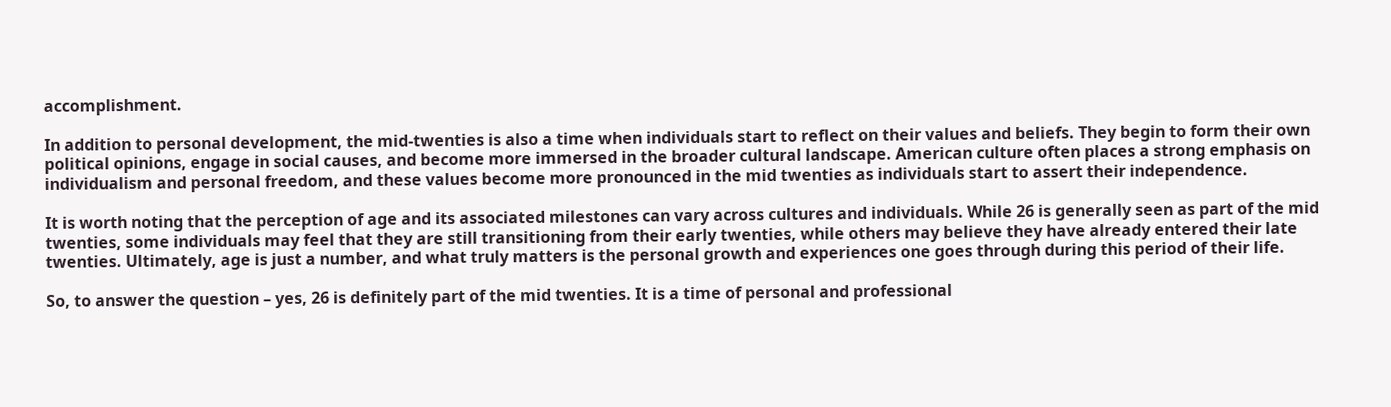accomplishment.

In addition to personal development, the mid-twenties is also a time when individuals start to reflect on their values and beliefs. They begin to form their own political opinions, engage in social causes, and become more immersed in the broader cultural landscape. American culture often places a strong emphasis on individualism and personal freedom, and these values become more pronounced in the mid twenties as individuals start to assert their independence.

It is worth noting that the perception of age and its associated milestones can vary across cultures and individuals. While 26 is generally seen as part of the mid twenties, some individuals may feel that they are still transitioning from their early twenties, while others may believe they have already entered their late twenties. Ultimately, age is just a number, and what truly matters is the personal growth and experiences one goes through during this period of their life.

So, to answer the question – yes, 26 is definitely part of the mid twenties. It is a time of personal and professional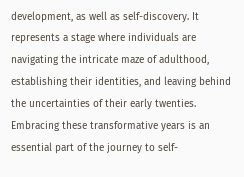development, as well as self-discovery. It represents a stage where individuals are navigating the intricate maze of adulthood, establishing their identities, and leaving behind the uncertainties of their early twenties. Embracing these transformative years is an essential part of the journey to self-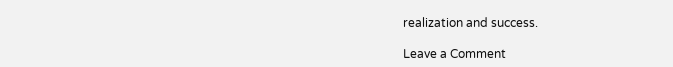realization and success.

Leave a Comment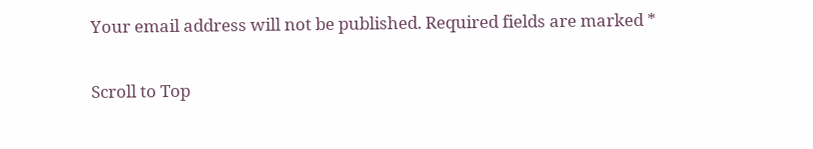Your email address will not be published. Required fields are marked *

Scroll to Top